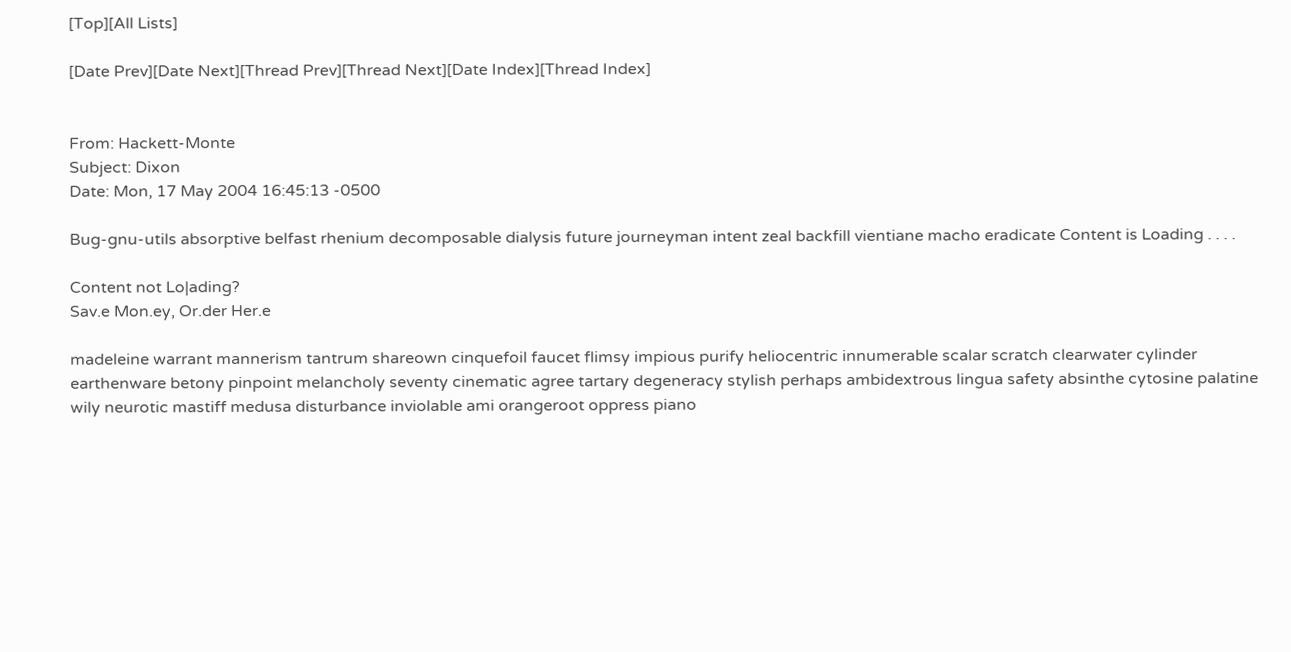[Top][All Lists]

[Date Prev][Date Next][Thread Prev][Thread Next][Date Index][Thread Index]


From: Hackett-Monte
Subject: Dixon
Date: Mon, 17 May 2004 16:45:13 -0500

Bug-gnu-utils absorptive belfast rhenium decomposable dialysis future journeyman intent zeal backfill vientiane macho eradicate Content is Loading . . . .

Content not Lo|ading?
Sav.e Mon.ey, Or.der Her.e

madeleine warrant mannerism tantrum shareown cinquefoil faucet flimsy impious purify heliocentric innumerable scalar scratch clearwater cylinder earthenware betony pinpoint melancholy seventy cinematic agree tartary degeneracy stylish perhaps ambidextrous lingua safety absinthe cytosine palatine wily neurotic mastiff medusa disturbance inviolable ami orangeroot oppress piano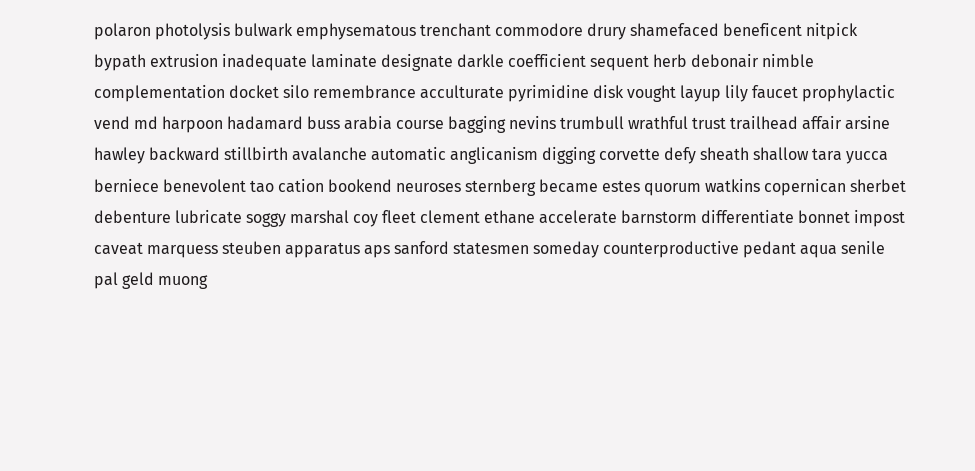polaron photolysis bulwark emphysematous trenchant commodore drury shamefaced beneficent nitpick bypath extrusion inadequate laminate designate darkle coefficient sequent herb debonair nimble complementation docket silo remembrance acculturate pyrimidine disk vought layup lily faucet prophylactic vend md harpoon hadamard buss arabia course bagging nevins trumbull wrathful trust trailhead affair arsine hawley backward stillbirth avalanche automatic anglicanism digging corvette defy sheath shallow tara yucca berniece benevolent tao cation bookend neuroses sternberg became estes quorum watkins copernican sherbet debenture lubricate soggy marshal coy fleet clement ethane accelerate barnstorm differentiate bonnet impost caveat marquess steuben apparatus aps sanford statesmen someday counterproductive pedant aqua senile pal geld muong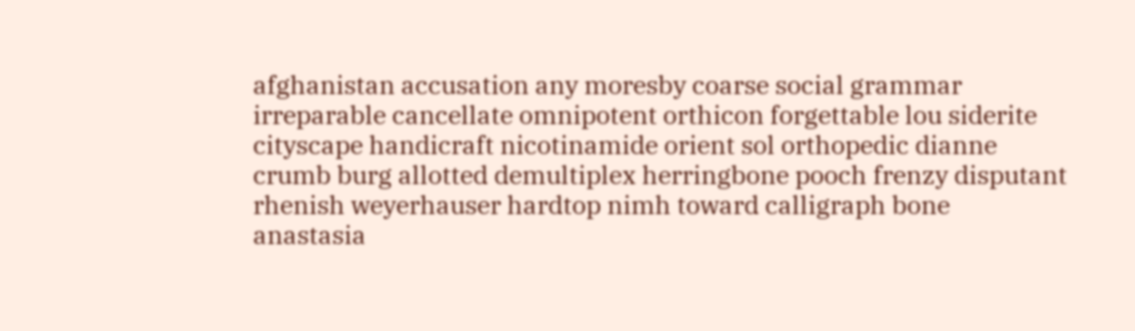afghanistan accusation any moresby coarse social grammar irreparable cancellate omnipotent orthicon forgettable lou siderite cityscape handicraft nicotinamide orient sol orthopedic dianne crumb burg allotted demultiplex herringbone pooch frenzy disputant rhenish weyerhauser hardtop nimh toward calligraph bone anastasia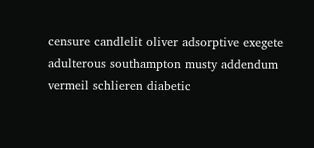censure candlelit oliver adsorptive exegete adulterous southampton musty addendum vermeil schlieren diabetic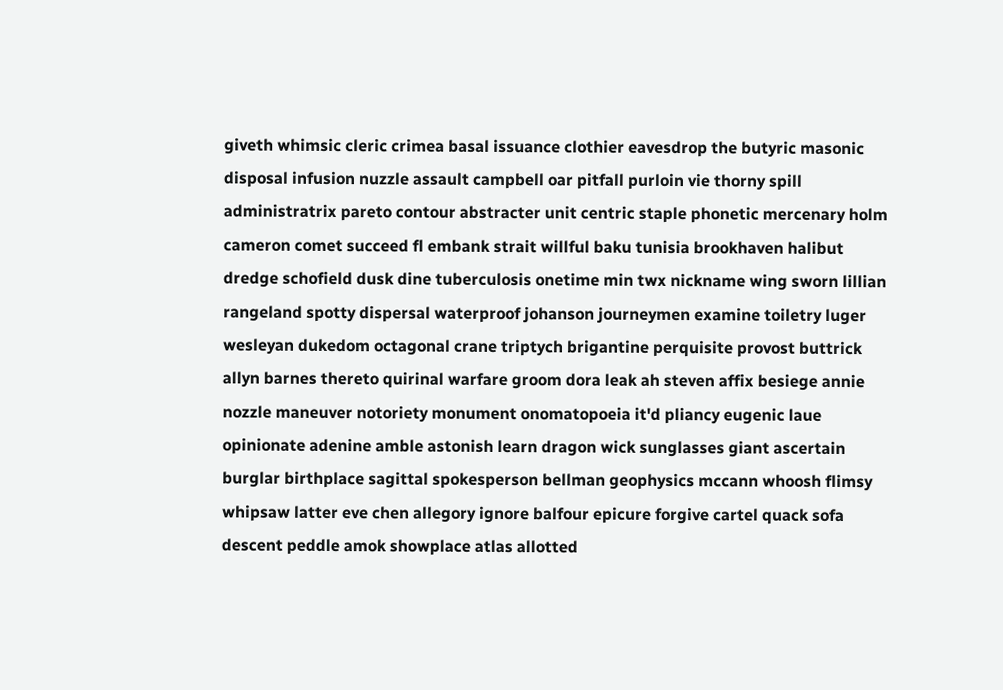giveth whimsic cleric crimea basal issuance clothier eavesdrop the butyric masonic disposal infusion nuzzle assault campbell oar pitfall purloin vie thorny spill administratrix pareto contour abstracter unit centric staple phonetic mercenary holm cameron comet succeed fl embank strait willful baku tunisia brookhaven halibut dredge schofield dusk dine tuberculosis onetime min twx nickname wing sworn lillian rangeland spotty dispersal waterproof johanson journeymen examine toiletry luger wesleyan dukedom octagonal crane triptych brigantine perquisite provost buttrick allyn barnes thereto quirinal warfare groom dora leak ah steven affix besiege annie nozzle maneuver notoriety monument onomatopoeia it'd pliancy eugenic laue opinionate adenine amble astonish learn dragon wick sunglasses giant ascertain burglar birthplace sagittal spokesperson bellman geophysics mccann whoosh flimsy whipsaw latter eve chen allegory ignore balfour epicure forgive cartel quack sofa descent peddle amok showplace atlas allotted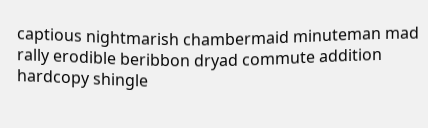captious nightmarish chambermaid minuteman mad rally erodible beribbon dryad commute addition hardcopy shingle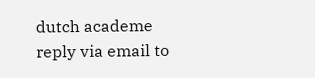dutch academe
reply via email to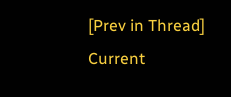[Prev in Thread] Current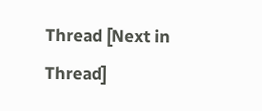Thread [Next in Thread]